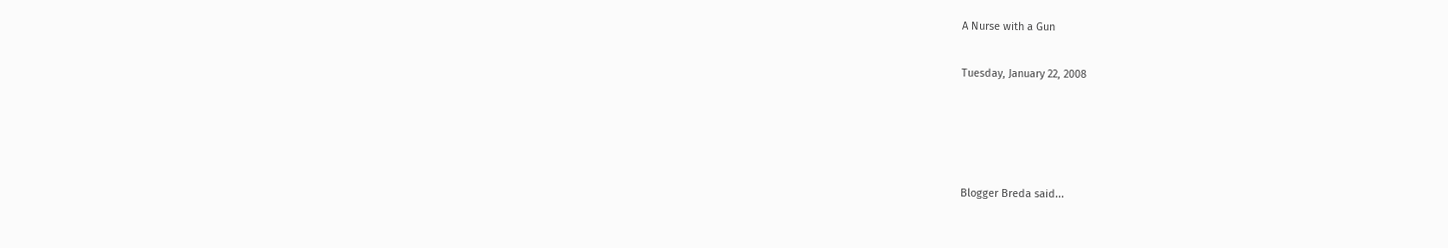A Nurse with a Gun

Tuesday, January 22, 2008




Blogger Breda said...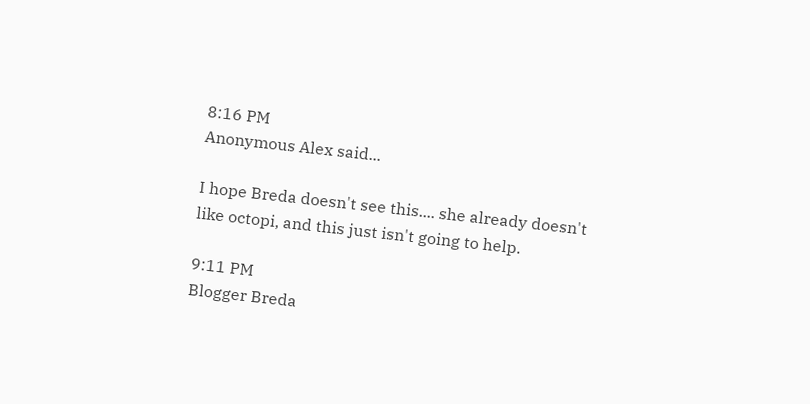8:16 PM
Anonymous Alex said...

I hope Breda doesn't see this.... she already doesn't like octopi, and this just isn't going to help.

9:11 PM
Blogger Breda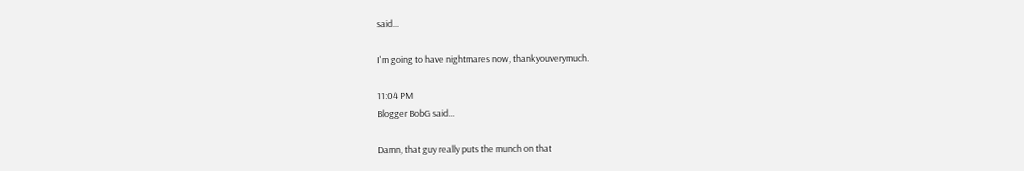said...

I'm going to have nightmares now, thankyouverymuch.

11:04 PM
Blogger BobG said...

Damn, that guy really puts the munch on that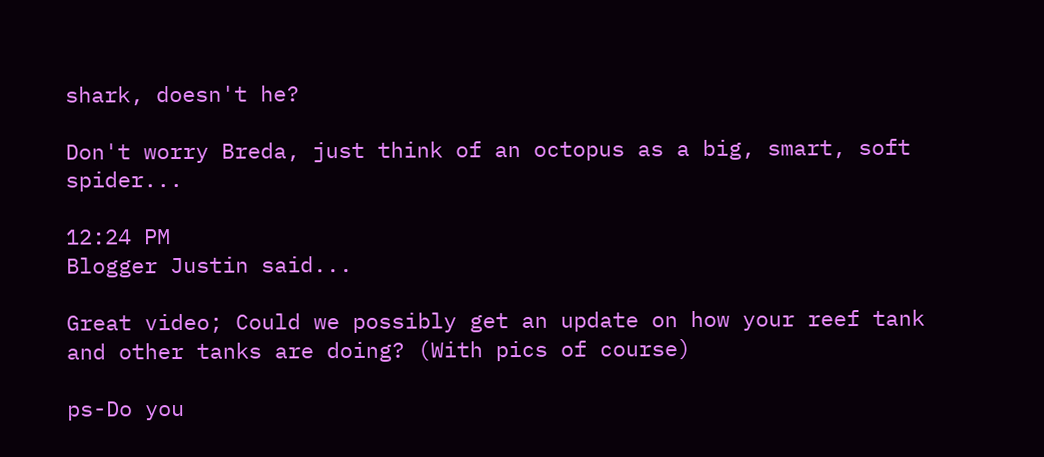shark, doesn't he?

Don't worry Breda, just think of an octopus as a big, smart, soft spider...

12:24 PM
Blogger Justin said...

Great video; Could we possibly get an update on how your reef tank and other tanks are doing? (With pics of course)

ps-Do you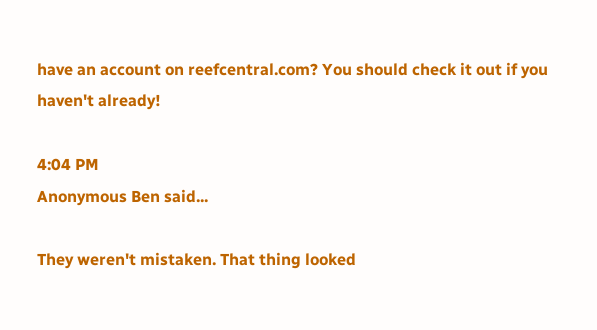have an account on reefcentral.com? You should check it out if you haven't already!

4:04 PM
Anonymous Ben said...

They weren't mistaken. That thing looked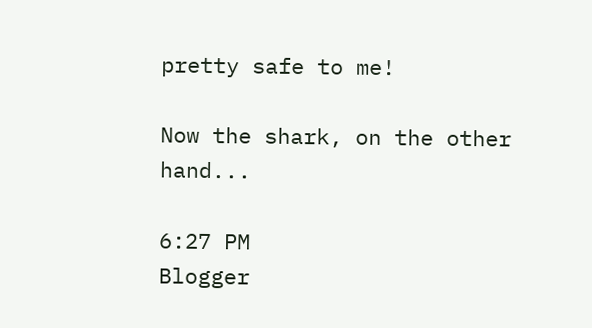pretty safe to me!

Now the shark, on the other hand...

6:27 PM
Blogger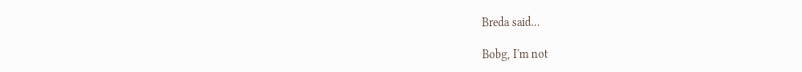Breda said...

Bobg, I'm not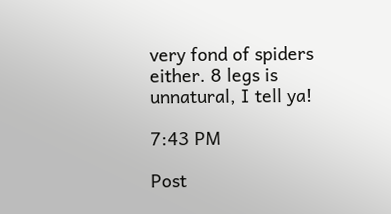very fond of spiders either. 8 legs is unnatural, I tell ya!

7:43 PM

Post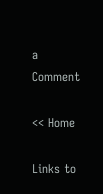a Comment

<< Home

Links to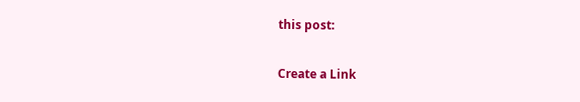this post:

Create a Link